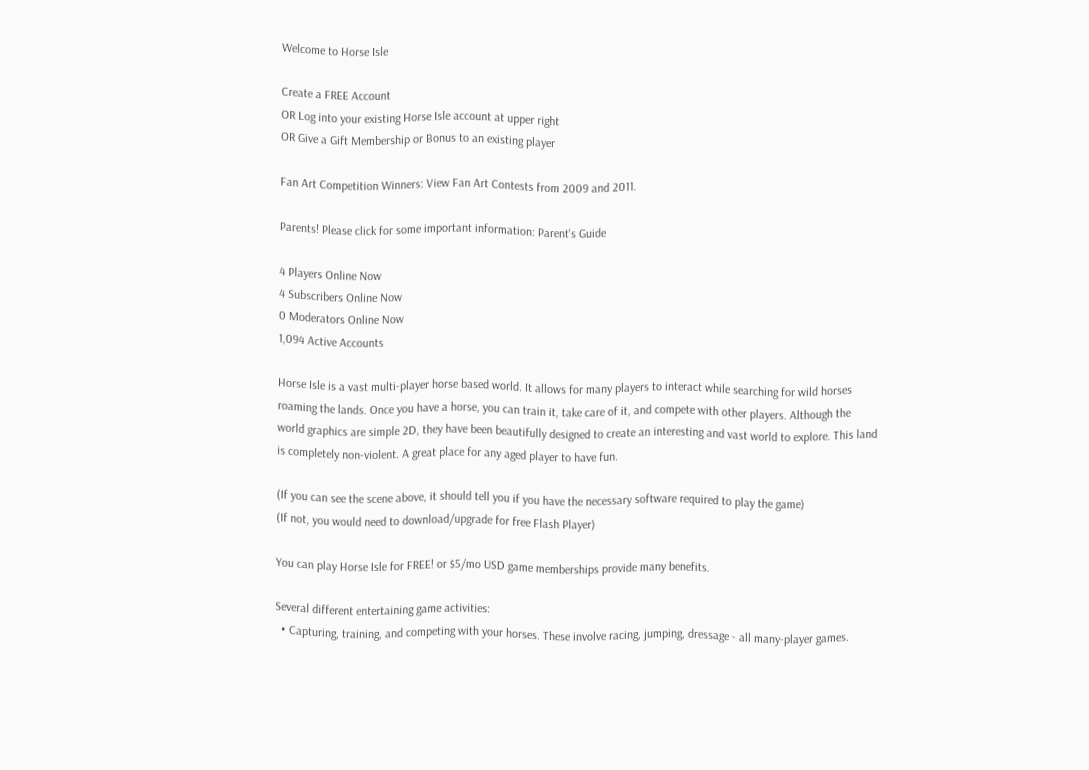Welcome to Horse Isle

Create a FREE Account
OR Log into your existing Horse Isle account at upper right
OR Give a Gift Membership or Bonus to an existing player

Fan Art Competition Winners: View Fan Art Contests from 2009 and 2011.

Parents! Please click for some important information: Parent's Guide

4 Players Online Now
4 Subscribers Online Now
0 Moderators Online Now
1,094 Active Accounts

Horse Isle is a vast multi-player horse based world. It allows for many players to interact while searching for wild horses roaming the lands. Once you have a horse, you can train it, take care of it, and compete with other players. Although the world graphics are simple 2D, they have been beautifully designed to create an interesting and vast world to explore. This land is completely non-violent. A great place for any aged player to have fun.

(If you can see the scene above, it should tell you if you have the necessary software required to play the game)
(If not, you would need to download/upgrade for free Flash Player)

You can play Horse Isle for FREE! or $5/mo USD game memberships provide many benefits.

Several different entertaining game activities:
  • Capturing, training, and competing with your horses. These involve racing, jumping, dressage - all many-player games.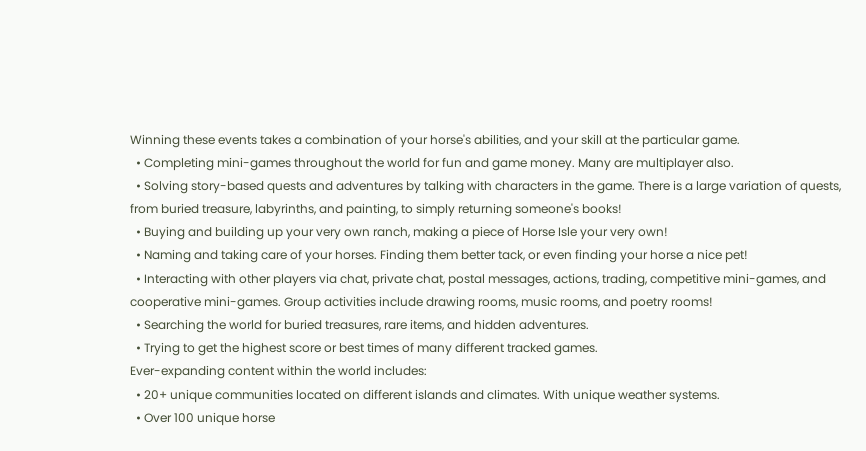Winning these events takes a combination of your horse's abilities, and your skill at the particular game.
  • Completing mini-games throughout the world for fun and game money. Many are multiplayer also.
  • Solving story-based quests and adventures by talking with characters in the game. There is a large variation of quests, from buried treasure, labyrinths, and painting, to simply returning someone's books!
  • Buying and building up your very own ranch, making a piece of Horse Isle your very own!
  • Naming and taking care of your horses. Finding them better tack, or even finding your horse a nice pet!
  • Interacting with other players via chat, private chat, postal messages, actions, trading, competitive mini-games, and cooperative mini-games. Group activities include drawing rooms, music rooms, and poetry rooms!
  • Searching the world for buried treasures, rare items, and hidden adventures.
  • Trying to get the highest score or best times of many different tracked games.
Ever-expanding content within the world includes:
  • 20+ unique communities located on different islands and climates. With unique weather systems.
  • Over 100 unique horse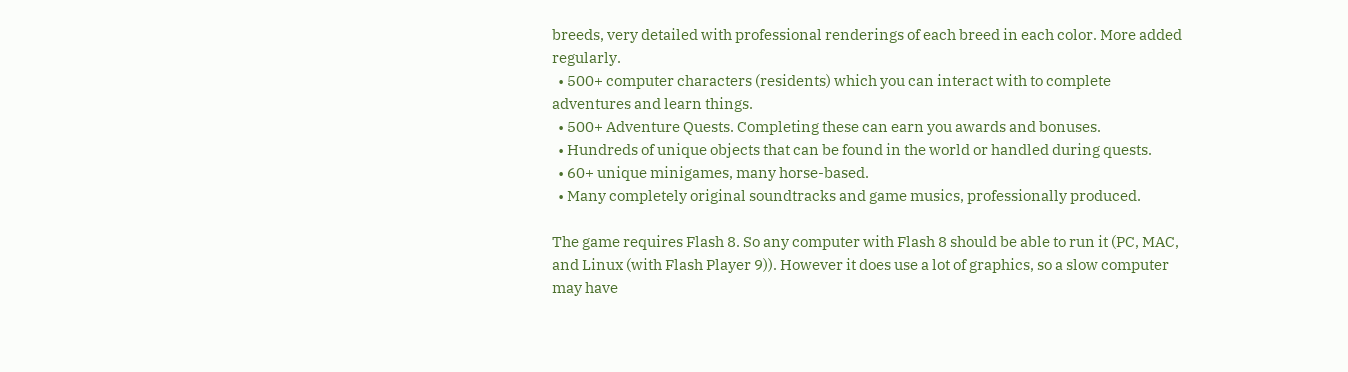breeds, very detailed with professional renderings of each breed in each color. More added regularly.
  • 500+ computer characters (residents) which you can interact with to complete adventures and learn things.
  • 500+ Adventure Quests. Completing these can earn you awards and bonuses.
  • Hundreds of unique objects that can be found in the world or handled during quests.
  • 60+ unique minigames, many horse-based.
  • Many completely original soundtracks and game musics, professionally produced.

The game requires Flash 8. So any computer with Flash 8 should be able to run it (PC, MAC, and Linux (with Flash Player 9)). However it does use a lot of graphics, so a slow computer may have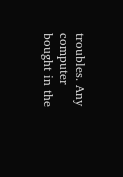troubles. Any computer bought in the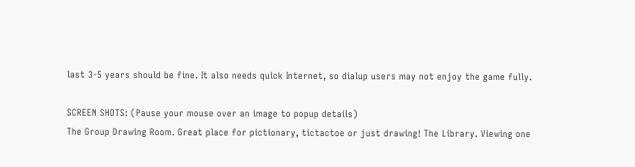last 3-5 years should be fine. It also needs quick Internet, so dialup users may not enjoy the game fully.

SCREEN SHOTS: (Pause your mouse over an image to popup details)
The Group Drawing Room. Great place for pictionary, tictactoe or just drawing! The Library. Viewing one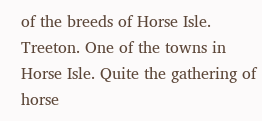of the breeds of Horse Isle. Treeton. One of the towns in Horse Isle. Quite the gathering of horse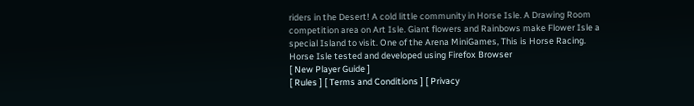riders in the Desert! A cold little community in Horse Isle. A Drawing Room competition area on Art Isle. Giant flowers and Rainbows make Flower Isle a special Island to visit. One of the Arena MiniGames, This is Horse Racing.
Horse Isle tested and developed using Firefox Browser
[ New Player Guide ]
[ Rules ] [ Terms and Conditions ] [ Privacy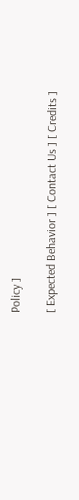Policy ]

[ Expected Behavior ] [ Contact Us ] [ Credits ]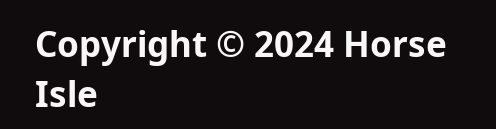Copyright © 2024 Horse Isle